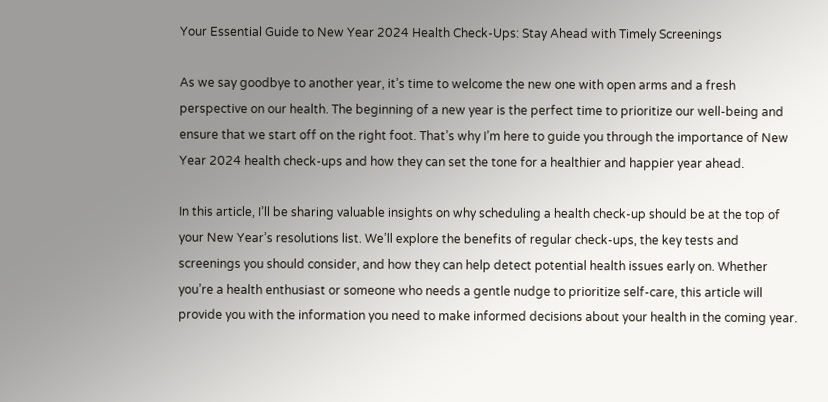Your Essential Guide to New Year 2024 Health Check-Ups: Stay Ahead with Timely Screenings

As we say goodbye to another year, it’s time to welcome the new one with open arms and a fresh perspective on our health. The beginning of a new year is the perfect time to prioritize our well-being and ensure that we start off on the right foot. That’s why I’m here to guide you through the importance of New Year 2024 health check-ups and how they can set the tone for a healthier and happier year ahead.

In this article, I’ll be sharing valuable insights on why scheduling a health check-up should be at the top of your New Year’s resolutions list. We’ll explore the benefits of regular check-ups, the key tests and screenings you should consider, and how they can help detect potential health issues early on. Whether you’re a health enthusiast or someone who needs a gentle nudge to prioritize self-care, this article will provide you with the information you need to make informed decisions about your health in the coming year.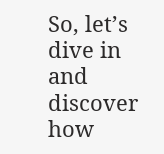So, let’s dive in and discover how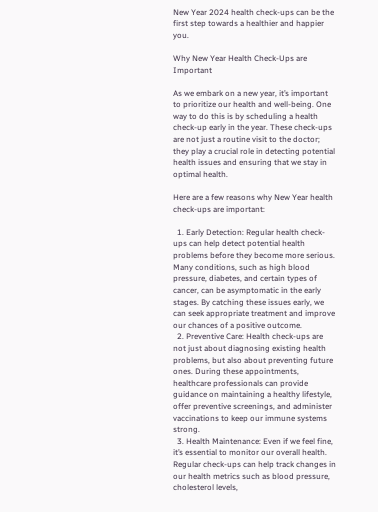New Year 2024 health check-ups can be the first step towards a healthier and happier you.

Why New Year Health Check-Ups are Important

As we embark on a new year, it’s important to prioritize our health and well-being. One way to do this is by scheduling a health check-up early in the year. These check-ups are not just a routine visit to the doctor; they play a crucial role in detecting potential health issues and ensuring that we stay in optimal health.

Here are a few reasons why New Year health check-ups are important:

  1. Early Detection: Regular health check-ups can help detect potential health problems before they become more serious. Many conditions, such as high blood pressure, diabetes, and certain types of cancer, can be asymptomatic in the early stages. By catching these issues early, we can seek appropriate treatment and improve our chances of a positive outcome.
  2. Preventive Care: Health check-ups are not just about diagnosing existing health problems, but also about preventing future ones. During these appointments, healthcare professionals can provide guidance on maintaining a healthy lifestyle, offer preventive screenings, and administer vaccinations to keep our immune systems strong.
  3. Health Maintenance: Even if we feel fine, it’s essential to monitor our overall health. Regular check-ups can help track changes in our health metrics such as blood pressure, cholesterol levels,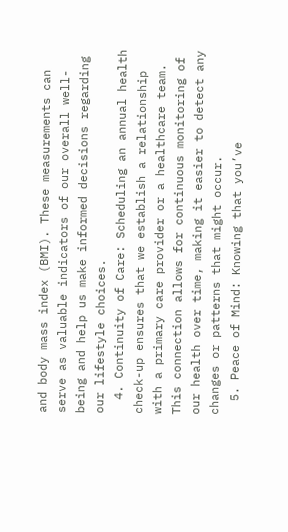and body mass index (BMI). These measurements can serve as valuable indicators of our overall well-being and help us make informed decisions regarding our lifestyle choices.
  4. Continuity of Care: Scheduling an annual health check-up ensures that we establish a relationship with a primary care provider or a healthcare team. This connection allows for continuous monitoring of our health over time, making it easier to detect any changes or patterns that might occur.
  5. Peace of Mind: Knowing that you’ve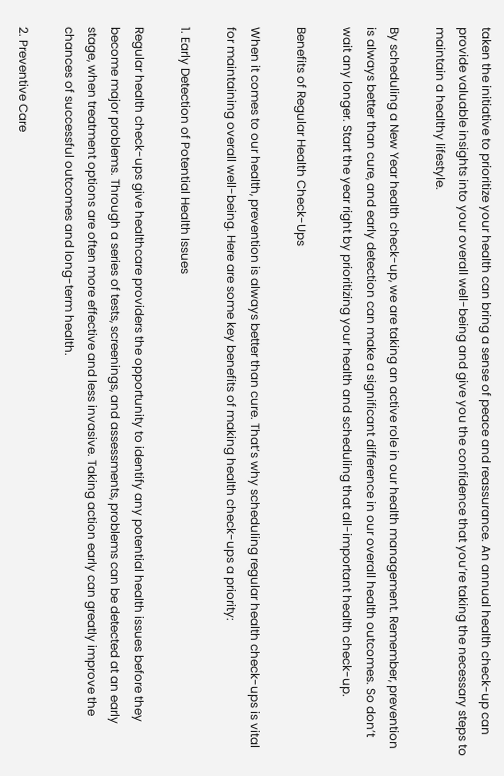taken the initiative to prioritize your health can bring a sense of peace and reassurance. An annual health check-up can provide valuable insights into your overall well-being and give you the confidence that you’re taking the necessary steps to maintain a healthy lifestyle.

By scheduling a New Year health check-up, we are taking an active role in our health management. Remember, prevention is always better than cure, and early detection can make a significant difference in our overall health outcomes. So don’t wait any longer. Start the year right by prioritizing your health and scheduling that all-important health check-up.

Benefits of Regular Health Check-Ups

When it comes to our health, prevention is always better than cure. That’s why scheduling regular health check-ups is vital for maintaining overall well-being. Here are some key benefits of making health check-ups a priority:

1. Early Detection of Potential Health Issues

Regular health check-ups give healthcare providers the opportunity to identify any potential health issues before they become major problems. Through a series of tests, screenings, and assessments, problems can be detected at an early stage, when treatment options are often more effective and less invasive. Taking action early can greatly improve the chances of successful outcomes and long-term health.

2. Preventive Care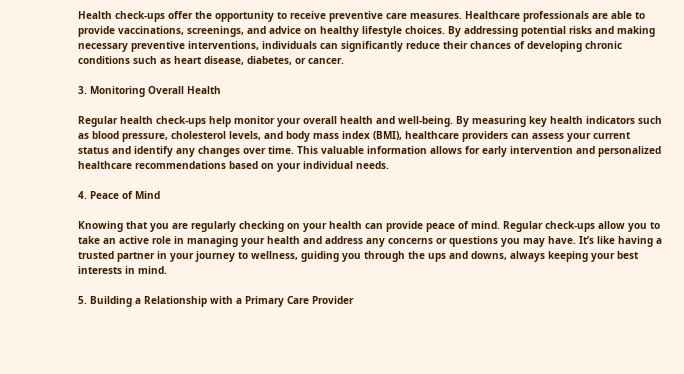Health check-ups offer the opportunity to receive preventive care measures. Healthcare professionals are able to provide vaccinations, screenings, and advice on healthy lifestyle choices. By addressing potential risks and making necessary preventive interventions, individuals can significantly reduce their chances of developing chronic conditions such as heart disease, diabetes, or cancer.

3. Monitoring Overall Health

Regular health check-ups help monitor your overall health and well-being. By measuring key health indicators such as blood pressure, cholesterol levels, and body mass index (BMI), healthcare providers can assess your current status and identify any changes over time. This valuable information allows for early intervention and personalized healthcare recommendations based on your individual needs.

4. Peace of Mind

Knowing that you are regularly checking on your health can provide peace of mind. Regular check-ups allow you to take an active role in managing your health and address any concerns or questions you may have. It’s like having a trusted partner in your journey to wellness, guiding you through the ups and downs, always keeping your best interests in mind.

5. Building a Relationship with a Primary Care Provider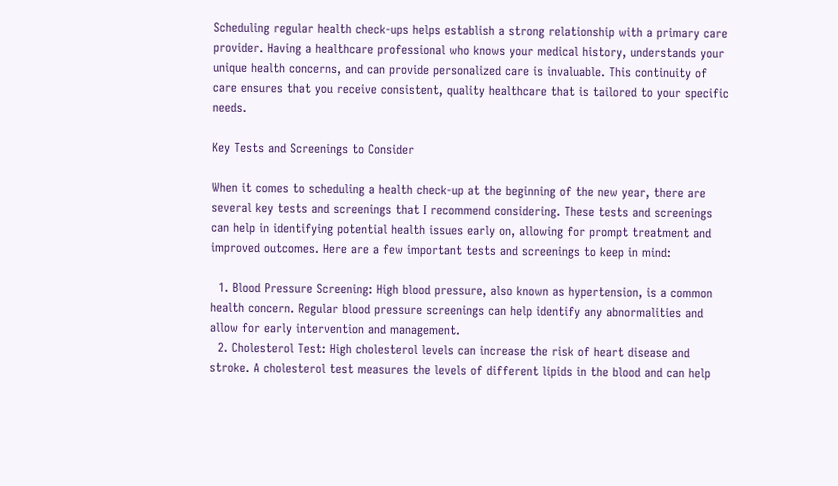Scheduling regular health check-ups helps establish a strong relationship with a primary care provider. Having a healthcare professional who knows your medical history, understands your unique health concerns, and can provide personalized care is invaluable. This continuity of care ensures that you receive consistent, quality healthcare that is tailored to your specific needs.

Key Tests and Screenings to Consider

When it comes to scheduling a health check-up at the beginning of the new year, there are several key tests and screenings that I recommend considering. These tests and screenings can help in identifying potential health issues early on, allowing for prompt treatment and improved outcomes. Here are a few important tests and screenings to keep in mind:

  1. Blood Pressure Screening: High blood pressure, also known as hypertension, is a common health concern. Regular blood pressure screenings can help identify any abnormalities and allow for early intervention and management.
  2. Cholesterol Test: High cholesterol levels can increase the risk of heart disease and stroke. A cholesterol test measures the levels of different lipids in the blood and can help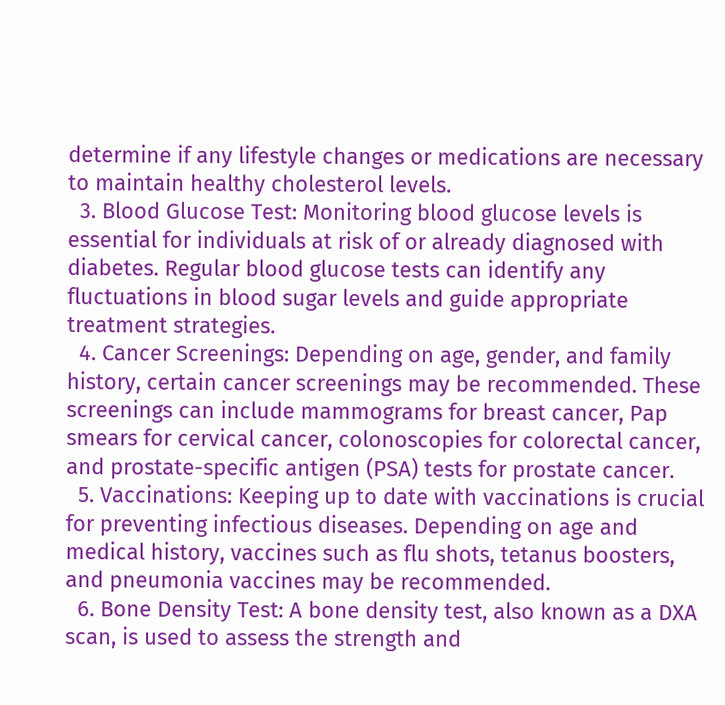determine if any lifestyle changes or medications are necessary to maintain healthy cholesterol levels.
  3. Blood Glucose Test: Monitoring blood glucose levels is essential for individuals at risk of or already diagnosed with diabetes. Regular blood glucose tests can identify any fluctuations in blood sugar levels and guide appropriate treatment strategies.
  4. Cancer Screenings: Depending on age, gender, and family history, certain cancer screenings may be recommended. These screenings can include mammograms for breast cancer, Pap smears for cervical cancer, colonoscopies for colorectal cancer, and prostate-specific antigen (PSA) tests for prostate cancer.
  5. Vaccinations: Keeping up to date with vaccinations is crucial for preventing infectious diseases. Depending on age and medical history, vaccines such as flu shots, tetanus boosters, and pneumonia vaccines may be recommended.
  6. Bone Density Test: A bone density test, also known as a DXA scan, is used to assess the strength and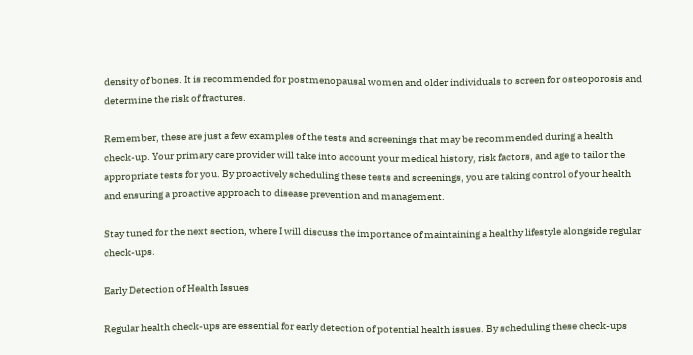density of bones. It is recommended for postmenopausal women and older individuals to screen for osteoporosis and determine the risk of fractures.

Remember, these are just a few examples of the tests and screenings that may be recommended during a health check-up. Your primary care provider will take into account your medical history, risk factors, and age to tailor the appropriate tests for you. By proactively scheduling these tests and screenings, you are taking control of your health and ensuring a proactive approach to disease prevention and management.

Stay tuned for the next section, where I will discuss the importance of maintaining a healthy lifestyle alongside regular check-ups.

Early Detection of Health Issues

Regular health check-ups are essential for early detection of potential health issues. By scheduling these check-ups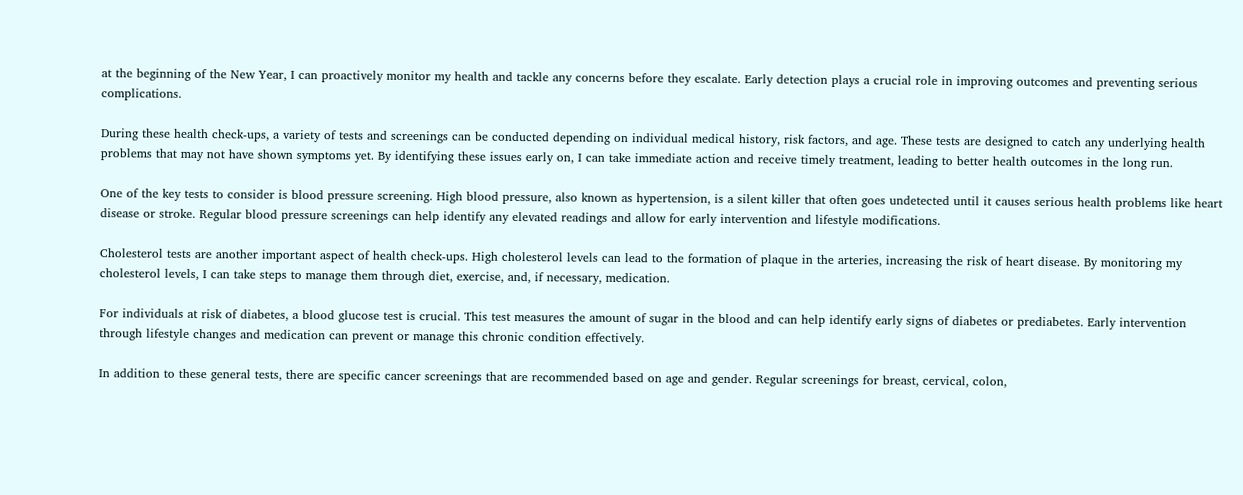at the beginning of the New Year, I can proactively monitor my health and tackle any concerns before they escalate. Early detection plays a crucial role in improving outcomes and preventing serious complications.

During these health check-ups, a variety of tests and screenings can be conducted depending on individual medical history, risk factors, and age. These tests are designed to catch any underlying health problems that may not have shown symptoms yet. By identifying these issues early on, I can take immediate action and receive timely treatment, leading to better health outcomes in the long run.

One of the key tests to consider is blood pressure screening. High blood pressure, also known as hypertension, is a silent killer that often goes undetected until it causes serious health problems like heart disease or stroke. Regular blood pressure screenings can help identify any elevated readings and allow for early intervention and lifestyle modifications.

Cholesterol tests are another important aspect of health check-ups. High cholesterol levels can lead to the formation of plaque in the arteries, increasing the risk of heart disease. By monitoring my cholesterol levels, I can take steps to manage them through diet, exercise, and, if necessary, medication.

For individuals at risk of diabetes, a blood glucose test is crucial. This test measures the amount of sugar in the blood and can help identify early signs of diabetes or prediabetes. Early intervention through lifestyle changes and medication can prevent or manage this chronic condition effectively.

In addition to these general tests, there are specific cancer screenings that are recommended based on age and gender. Regular screenings for breast, cervical, colon,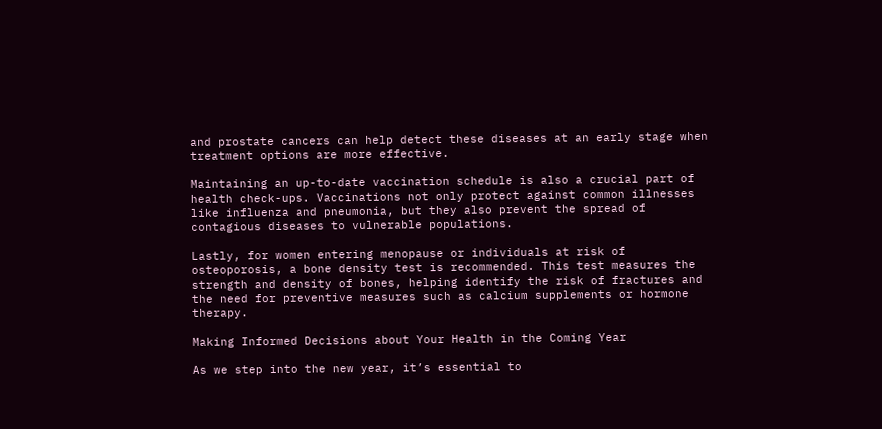and prostate cancers can help detect these diseases at an early stage when treatment options are more effective.

Maintaining an up-to-date vaccination schedule is also a crucial part of health check-ups. Vaccinations not only protect against common illnesses like influenza and pneumonia, but they also prevent the spread of contagious diseases to vulnerable populations.

Lastly, for women entering menopause or individuals at risk of osteoporosis, a bone density test is recommended. This test measures the strength and density of bones, helping identify the risk of fractures and the need for preventive measures such as calcium supplements or hormone therapy.

Making Informed Decisions about Your Health in the Coming Year

As we step into the new year, it’s essential to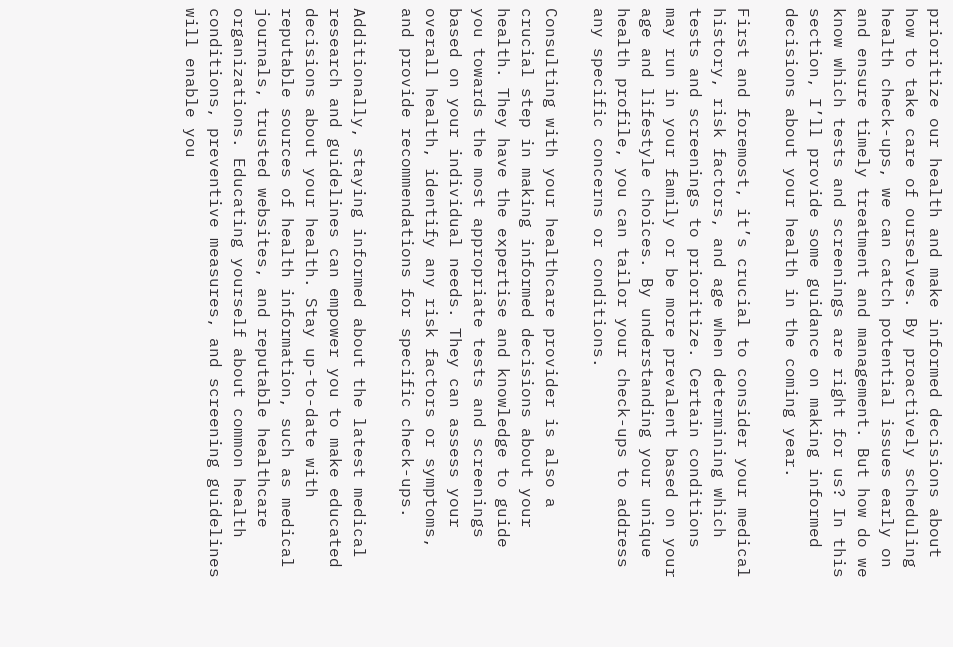prioritize our health and make informed decisions about how to take care of ourselves. By proactively scheduling health check-ups, we can catch potential issues early on and ensure timely treatment and management. But how do we know which tests and screenings are right for us? In this section, I’ll provide some guidance on making informed decisions about your health in the coming year.

First and foremost, it’s crucial to consider your medical history, risk factors, and age when determining which tests and screenings to prioritize. Certain conditions may run in your family or be more prevalent based on your age and lifestyle choices. By understanding your unique health profile, you can tailor your check-ups to address any specific concerns or conditions.

Consulting with your healthcare provider is also a crucial step in making informed decisions about your health. They have the expertise and knowledge to guide you towards the most appropriate tests and screenings based on your individual needs. They can assess your overall health, identify any risk factors or symptoms, and provide recommendations for specific check-ups.

Additionally, staying informed about the latest medical research and guidelines can empower you to make educated decisions about your health. Stay up-to-date with reputable sources of health information, such as medical journals, trusted websites, and reputable healthcare organizations. Educating yourself about common health conditions, preventive measures, and screening guidelines will enable you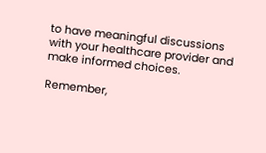to have meaningful discussions with your healthcare provider and make informed choices.

Remember,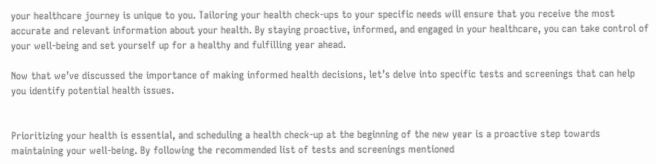your healthcare journey is unique to you. Tailoring your health check-ups to your specific needs will ensure that you receive the most accurate and relevant information about your health. By staying proactive, informed, and engaged in your healthcare, you can take control of your well-being and set yourself up for a healthy and fulfilling year ahead.

Now that we’ve discussed the importance of making informed health decisions, let’s delve into specific tests and screenings that can help you identify potential health issues.


Prioritizing your health is essential, and scheduling a health check-up at the beginning of the new year is a proactive step towards maintaining your well-being. By following the recommended list of tests and screenings mentioned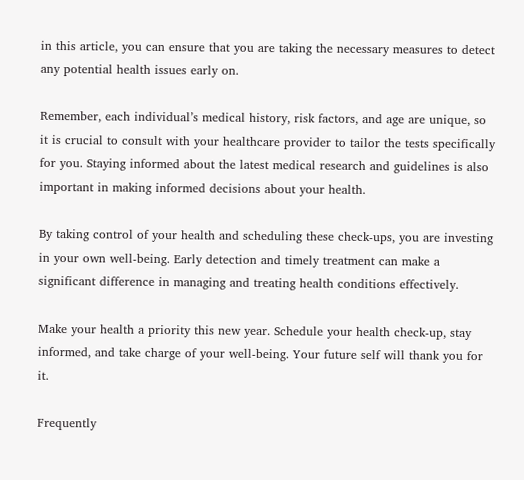in this article, you can ensure that you are taking the necessary measures to detect any potential health issues early on.

Remember, each individual’s medical history, risk factors, and age are unique, so it is crucial to consult with your healthcare provider to tailor the tests specifically for you. Staying informed about the latest medical research and guidelines is also important in making informed decisions about your health.

By taking control of your health and scheduling these check-ups, you are investing in your own well-being. Early detection and timely treatment can make a significant difference in managing and treating health conditions effectively.

Make your health a priority this new year. Schedule your health check-up, stay informed, and take charge of your well-being. Your future self will thank you for it.

Frequently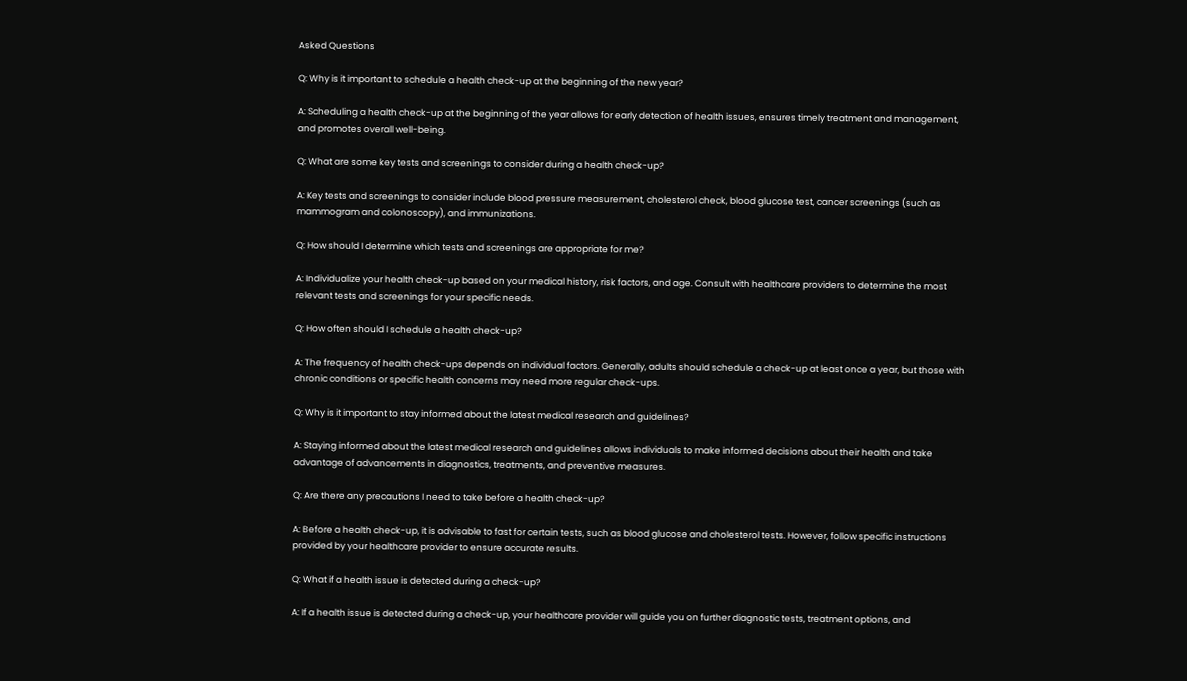Asked Questions

Q: Why is it important to schedule a health check-up at the beginning of the new year?

A: Scheduling a health check-up at the beginning of the year allows for early detection of health issues, ensures timely treatment and management, and promotes overall well-being.

Q: What are some key tests and screenings to consider during a health check-up?

A: Key tests and screenings to consider include blood pressure measurement, cholesterol check, blood glucose test, cancer screenings (such as mammogram and colonoscopy), and immunizations.

Q: How should I determine which tests and screenings are appropriate for me?

A: Individualize your health check-up based on your medical history, risk factors, and age. Consult with healthcare providers to determine the most relevant tests and screenings for your specific needs.

Q: How often should I schedule a health check-up?

A: The frequency of health check-ups depends on individual factors. Generally, adults should schedule a check-up at least once a year, but those with chronic conditions or specific health concerns may need more regular check-ups.

Q: Why is it important to stay informed about the latest medical research and guidelines?

A: Staying informed about the latest medical research and guidelines allows individuals to make informed decisions about their health and take advantage of advancements in diagnostics, treatments, and preventive measures.

Q: Are there any precautions I need to take before a health check-up?

A: Before a health check-up, it is advisable to fast for certain tests, such as blood glucose and cholesterol tests. However, follow specific instructions provided by your healthcare provider to ensure accurate results.

Q: What if a health issue is detected during a check-up?

A: If a health issue is detected during a check-up, your healthcare provider will guide you on further diagnostic tests, treatment options, and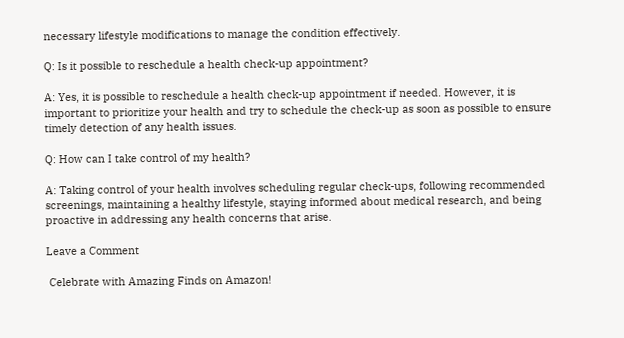necessary lifestyle modifications to manage the condition effectively.

Q: Is it possible to reschedule a health check-up appointment?

A: Yes, it is possible to reschedule a health check-up appointment if needed. However, it is important to prioritize your health and try to schedule the check-up as soon as possible to ensure timely detection of any health issues.

Q: How can I take control of my health?

A: Taking control of your health involves scheduling regular check-ups, following recommended screenings, maintaining a healthy lifestyle, staying informed about medical research, and being proactive in addressing any health concerns that arise.

Leave a Comment

 Celebrate with Amazing Finds on Amazon!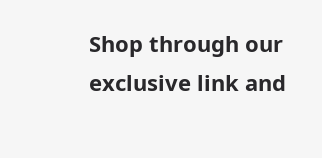Shop through our exclusive link and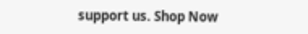support us. Shop Now